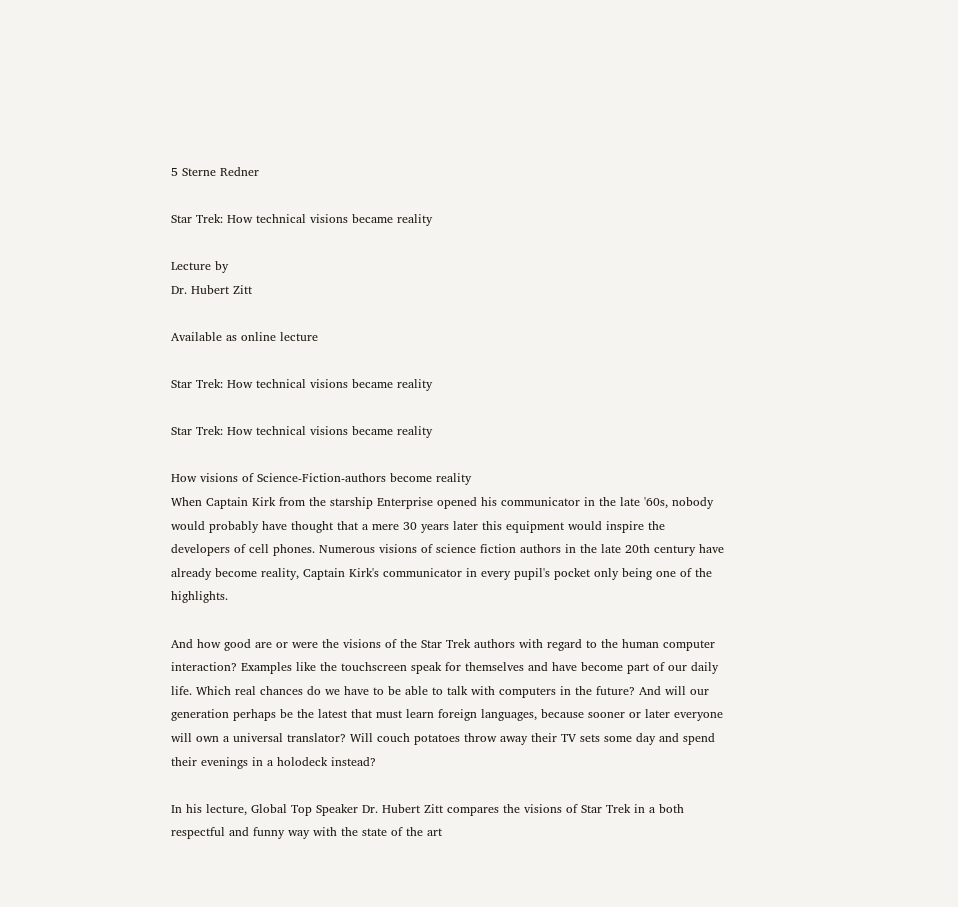5 Sterne Redner

Star Trek: How technical visions became reality

Lecture by
Dr. Hubert Zitt

Available as online lecture

Star Trek: How technical visions became reality

Star Trek: How technical visions became reality

How visions of Science-Fiction-authors become reality
When Captain Kirk from the starship Enterprise opened his communicator in the late '60s, nobody would probably have thought that a mere 30 years later this equipment would inspire the developers of cell phones. Numerous visions of science fiction authors in the late 20th century have already become reality, Captain Kirk's communicator in every pupil's pocket only being one of the highlights.

And how good are or were the visions of the Star Trek authors with regard to the human computer interaction? Examples like the touchscreen speak for themselves and have become part of our daily life. Which real chances do we have to be able to talk with computers in the future? And will our generation perhaps be the latest that must learn foreign languages, because sooner or later everyone will own a universal translator? Will couch potatoes throw away their TV sets some day and spend their evenings in a holodeck instead?

In his lecture, Global Top Speaker Dr. Hubert Zitt compares the visions of Star Trek in a both respectful and funny way with the state of the art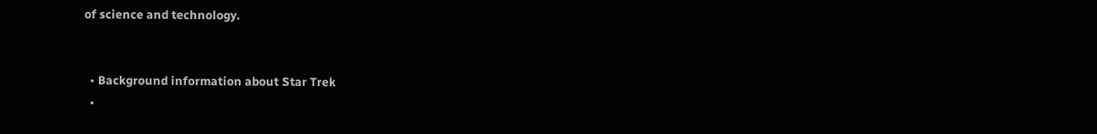of science and technology.


  • Background information about Star Trek
  •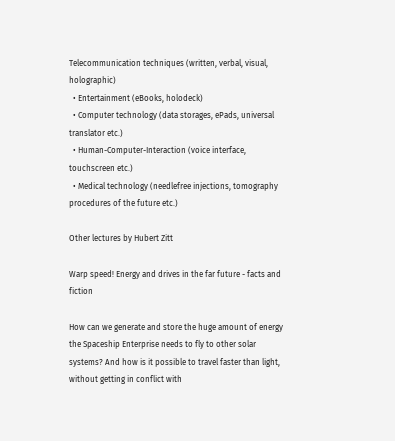Telecommunication techniques (written, verbal, visual, holographic)
  • Entertainment (eBooks, holodeck)
  • Computer technology (data storages, ePads, universal translator etc.)
  • Human-Computer-Interaction (voice interface, touchscreen etc.)
  • Medical technology (needlefree injections, tomography procedures of the future etc.)

Other lectures by Hubert Zitt

Warp speed! Energy and drives in the far future - facts and fiction

How can we generate and store the huge amount of energy the Spaceship Enterprise needs to fly to other solar systems? And how is it possible to travel faster than light, without getting in conflict with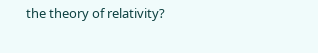the theory of relativity?